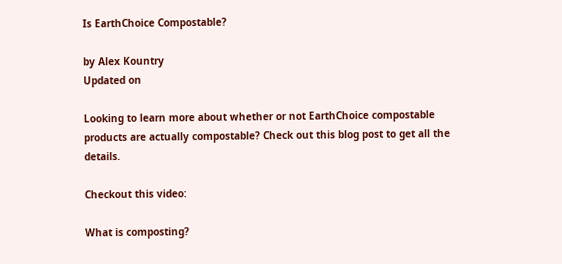Is EarthChoice Compostable?

by Alex Kountry
Updated on

Looking to learn more about whether or not EarthChoice compostable products are actually compostable? Check out this blog post to get all the details.

Checkout this video:

What is composting?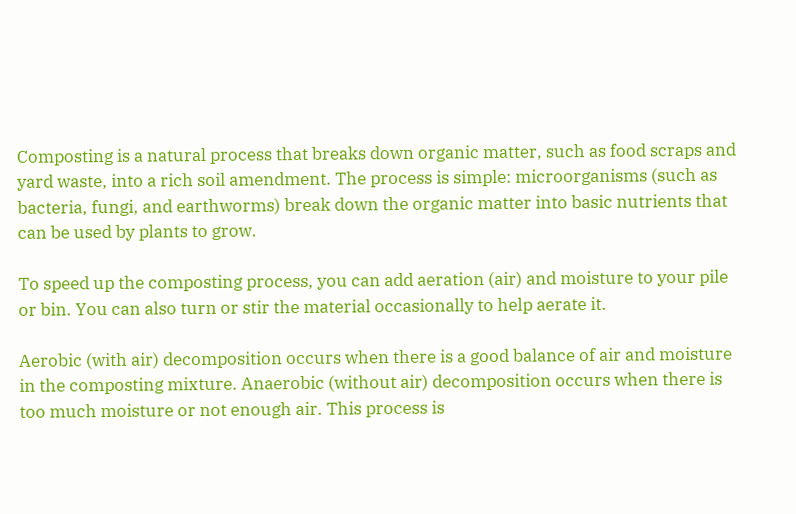Composting is a natural process that breaks down organic matter, such as food scraps and yard waste, into a rich soil amendment. The process is simple: microorganisms (such as bacteria, fungi, and earthworms) break down the organic matter into basic nutrients that can be used by plants to grow.

To speed up the composting process, you can add aeration (air) and moisture to your pile or bin. You can also turn or stir the material occasionally to help aerate it.

Aerobic (with air) decomposition occurs when there is a good balance of air and moisture in the composting mixture. Anaerobic (without air) decomposition occurs when there is too much moisture or not enough air. This process is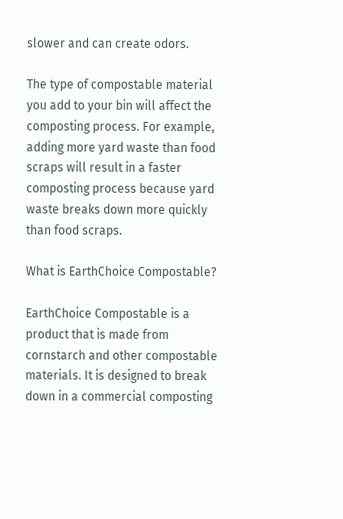slower and can create odors.

The type of compostable material you add to your bin will affect the composting process. For example, adding more yard waste than food scraps will result in a faster composting process because yard waste breaks down more quickly than food scraps.

What is EarthChoice Compostable?

EarthChoice Compostable is a product that is made from cornstarch and other compostable materials. It is designed to break down in a commercial composting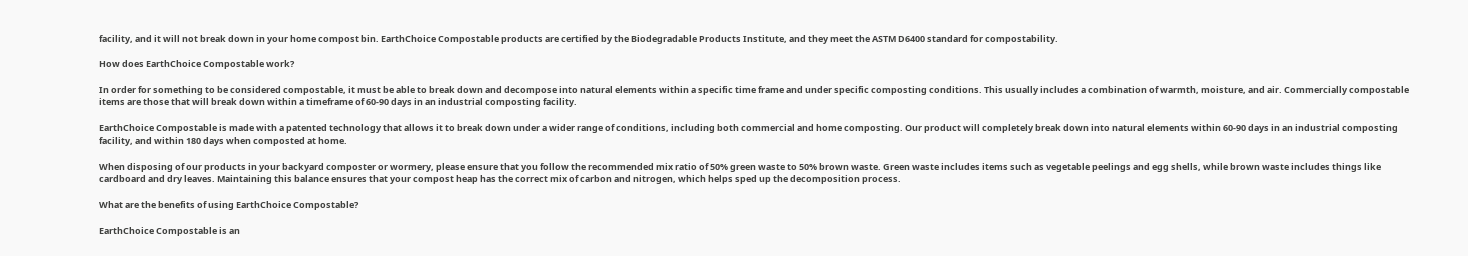facility, and it will not break down in your home compost bin. EarthChoice Compostable products are certified by the Biodegradable Products Institute, and they meet the ASTM D6400 standard for compostability.

How does EarthChoice Compostable work?

In order for something to be considered compostable, it must be able to break down and decompose into natural elements within a specific time frame and under specific composting conditions. This usually includes a combination of warmth, moisture, and air. Commercially compostable items are those that will break down within a timeframe of 60-90 days in an industrial composting facility.

EarthChoice Compostable is made with a patented technology that allows it to break down under a wider range of conditions, including both commercial and home composting. Our product will completely break down into natural elements within 60-90 days in an industrial composting facility, and within 180 days when composted at home.

When disposing of our products in your backyard composter or wormery, please ensure that you follow the recommended mix ratio of 50% green waste to 50% brown waste. Green waste includes items such as vegetable peelings and egg shells, while brown waste includes things like cardboard and dry leaves. Maintaining this balance ensures that your compost heap has the correct mix of carbon and nitrogen, which helps sped up the decomposition process.

What are the benefits of using EarthChoice Compostable?

EarthChoice Compostable is an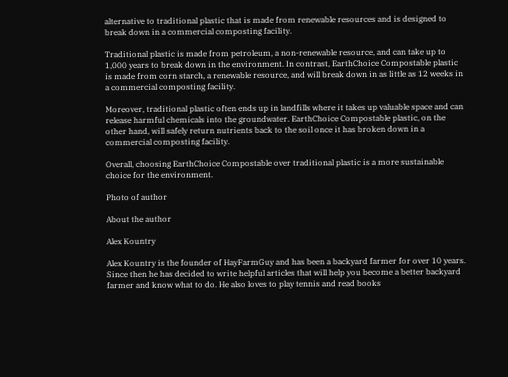alternative to traditional plastic that is made from renewable resources and is designed to break down in a commercial composting facility.

Traditional plastic is made from petroleum, a non-renewable resource, and can take up to 1,000 years to break down in the environment. In contrast, EarthChoice Compostable plastic is made from corn starch, a renewable resource, and will break down in as little as 12 weeks in a commercial composting facility.

Moreover, traditional plastic often ends up in landfills where it takes up valuable space and can release harmful chemicals into the groundwater. EarthChoice Compostable plastic, on the other hand, will safely return nutrients back to the soil once it has broken down in a commercial composting facility.

Overall, choosing EarthChoice Compostable over traditional plastic is a more sustainable choice for the environment.

Photo of author

About the author

Alex Kountry

Alex Kountry is the founder of HayFarmGuy and has been a backyard farmer for over 10 years. Since then he has decided to write helpful articles that will help you become a better backyard farmer and know what to do. He also loves to play tennis and read books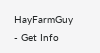HayFarmGuy - Get Info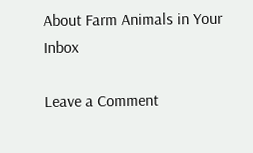About Farm Animals in Your Inbox

Leave a Comment